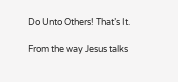Do Unto Others! That’s It.

From the way Jesus talks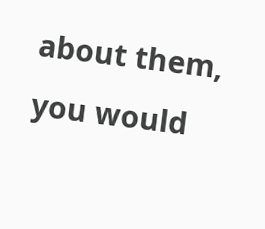about them, you would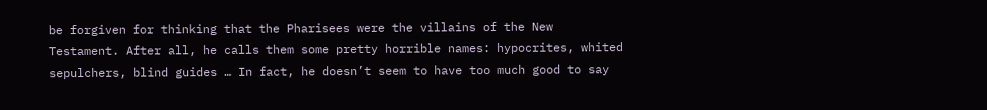be forgiven for thinking that the Pharisees were the villains of the New Testament. After all, he calls them some pretty horrible names: hypocrites, whited sepulchers, blind guides … In fact, he doesn’t seem to have too much good to say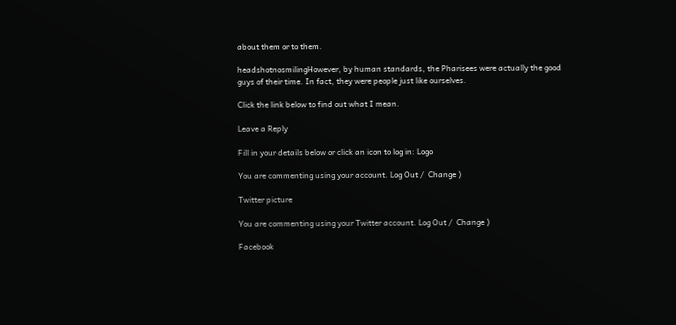about them or to them.

headshotnosmilingHowever, by human standards, the Pharisees were actually the good guys of their time. In fact, they were people just like ourselves.

Click the link below to find out what I mean.

Leave a Reply

Fill in your details below or click an icon to log in: Logo

You are commenting using your account. Log Out /  Change )

Twitter picture

You are commenting using your Twitter account. Log Out /  Change )

Facebook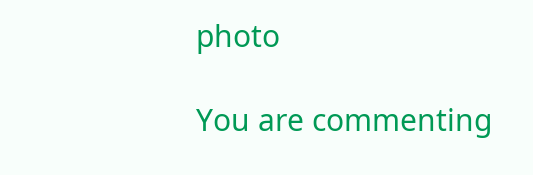photo

You are commenting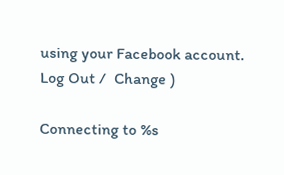using your Facebook account. Log Out /  Change )

Connecting to %s